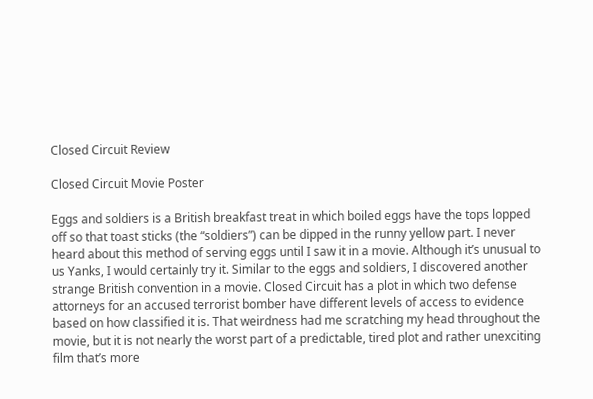Closed Circuit Review

Closed Circuit Movie Poster

Eggs and soldiers is a British breakfast treat in which boiled eggs have the tops lopped off so that toast sticks (the “soldiers”) can be dipped in the runny yellow part. I never heard about this method of serving eggs until I saw it in a movie. Although it’s unusual to us Yanks, I would certainly try it. Similar to the eggs and soldiers, I discovered another strange British convention in a movie. Closed Circuit has a plot in which two defense attorneys for an accused terrorist bomber have different levels of access to evidence based on how classified it is. That weirdness had me scratching my head throughout the movie, but it is not nearly the worst part of a predictable, tired plot and rather unexciting film that’s more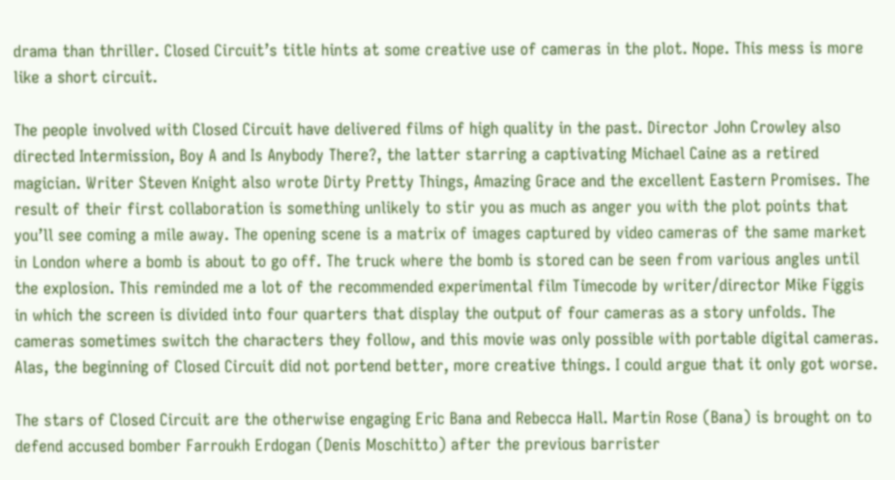drama than thriller. Closed Circuit’s title hints at some creative use of cameras in the plot. Nope. This mess is more like a short circuit.

The people involved with Closed Circuit have delivered films of high quality in the past. Director John Crowley also directed Intermission, Boy A and Is Anybody There?, the latter starring a captivating Michael Caine as a retired magician. Writer Steven Knight also wrote Dirty Pretty Things, Amazing Grace and the excellent Eastern Promises. The result of their first collaboration is something unlikely to stir you as much as anger you with the plot points that you’ll see coming a mile away. The opening scene is a matrix of images captured by video cameras of the same market in London where a bomb is about to go off. The truck where the bomb is stored can be seen from various angles until the explosion. This reminded me a lot of the recommended experimental film Timecode by writer/director Mike Figgis in which the screen is divided into four quarters that display the output of four cameras as a story unfolds. The cameras sometimes switch the characters they follow, and this movie was only possible with portable digital cameras. Alas, the beginning of Closed Circuit did not portend better, more creative things. I could argue that it only got worse.

The stars of Closed Circuit are the otherwise engaging Eric Bana and Rebecca Hall. Martin Rose (Bana) is brought on to defend accused bomber Farroukh Erdogan (Denis Moschitto) after the previous barrister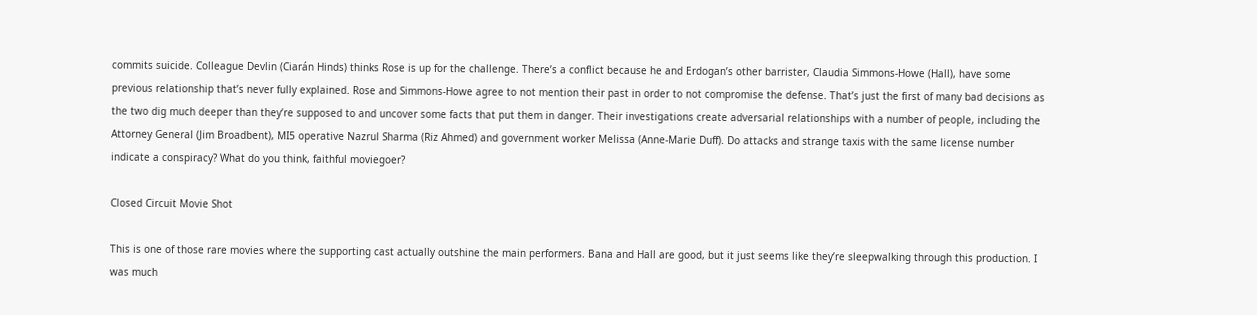commits suicide. Colleague Devlin (Ciarán Hinds) thinks Rose is up for the challenge. There’s a conflict because he and Erdogan’s other barrister, Claudia Simmons-Howe (Hall), have some previous relationship that’s never fully explained. Rose and Simmons-Howe agree to not mention their past in order to not compromise the defense. That’s just the first of many bad decisions as the two dig much deeper than they’re supposed to and uncover some facts that put them in danger. Their investigations create adversarial relationships with a number of people, including the Attorney General (Jim Broadbent), MI5 operative Nazrul Sharma (Riz Ahmed) and government worker Melissa (Anne-Marie Duff). Do attacks and strange taxis with the same license number indicate a conspiracy? What do you think, faithful moviegoer?

Closed Circuit Movie Shot

This is one of those rare movies where the supporting cast actually outshine the main performers. Bana and Hall are good, but it just seems like they’re sleepwalking through this production. I was much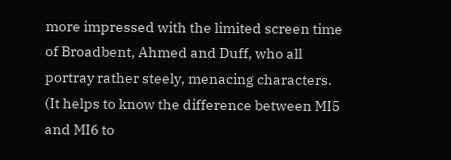more impressed with the limited screen time of Broadbent, Ahmed and Duff, who all portray rather steely, menacing characters. (It helps to know the difference between MI5 and MI6 to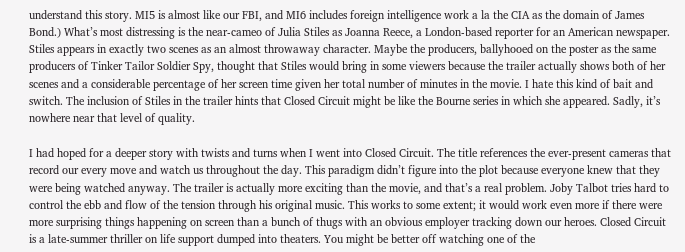understand this story. MI5 is almost like our FBI, and MI6 includes foreign intelligence work a la the CIA as the domain of James Bond.) What’s most distressing is the near-cameo of Julia Stiles as Joanna Reece, a London-based reporter for an American newspaper. Stiles appears in exactly two scenes as an almost throwaway character. Maybe the producers, ballyhooed on the poster as the same producers of Tinker Tailor Soldier Spy, thought that Stiles would bring in some viewers because the trailer actually shows both of her scenes and a considerable percentage of her screen time given her total number of minutes in the movie. I hate this kind of bait and switch. The inclusion of Stiles in the trailer hints that Closed Circuit might be like the Bourne series in which she appeared. Sadly, it’s nowhere near that level of quality.

I had hoped for a deeper story with twists and turns when I went into Closed Circuit. The title references the ever-present cameras that record our every move and watch us throughout the day. This paradigm didn’t figure into the plot because everyone knew that they were being watched anyway. The trailer is actually more exciting than the movie, and that’s a real problem. Joby Talbot tries hard to control the ebb and flow of the tension through his original music. This works to some extent; it would work even more if there were more surprising things happening on screen than a bunch of thugs with an obvious employer tracking down our heroes. Closed Circuit is a late-summer thriller on life support dumped into theaters. You might be better off watching one of the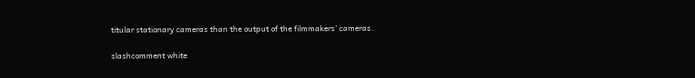titular stationary cameras than the output of the filmmakers’ cameras.

slashcomment white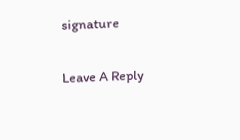signature

Leave A Reply